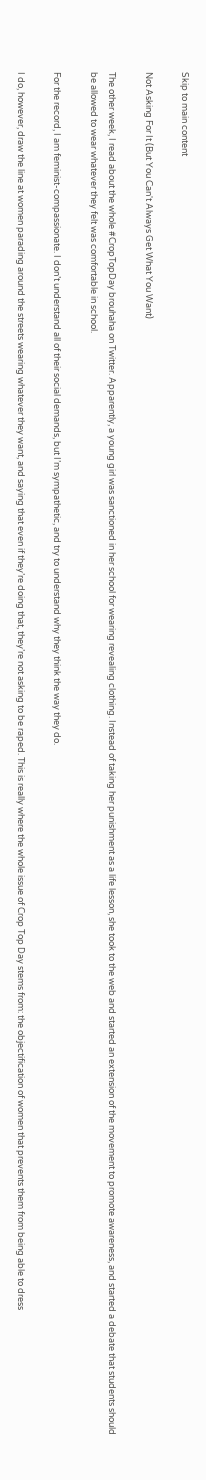Skip to main content

Not Asking For It (But You Can't Always Get What You Want)

The other week, I read about the whole #CropTopDay brouhaha on Twitter. Apparently, a young girl was sanctioned in her school for wearing revealing clothing. Instead of taking her punishment as a life lesson, she took to the web and started an extension of the movement to promote awareness, and started a debate that students should be allowed to wear whatever they felt was comfortable in school.

For the record, I am feminist-compassionate. I don’t understand all of their social demands, but I’m sympathetic, and try to understand why they think the way they do.

I do, however, draw the line at women parading around the streets wearing whatever they want, and saying that even if they’re doing that, they’re not asking to be raped. This is really where the whole issue of Crop Top Day stems from: the objectification of women that prevents them from being able to dress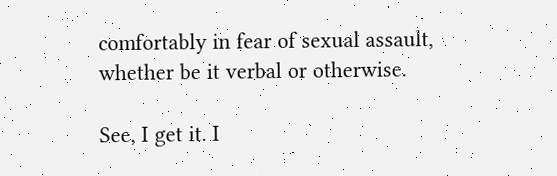comfortably in fear of sexual assault, whether be it verbal or otherwise.

See, I get it. I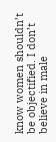know women shouldn’t be objectified. I don’t believe in male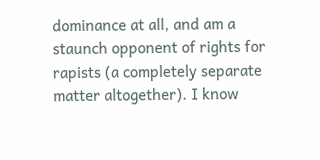dominance at all, and am a staunch opponent of rights for rapists (a completely separate matter altogether). I know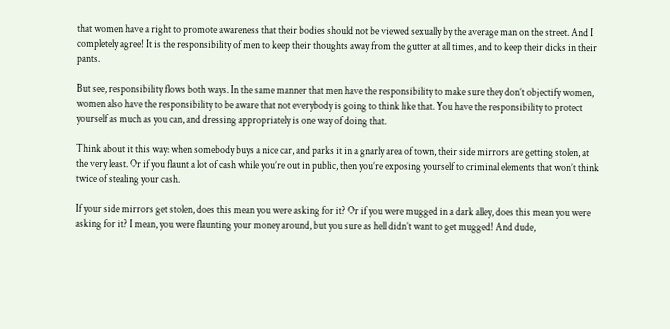that women have a right to promote awareness that their bodies should not be viewed sexually by the average man on the street. And I completely agree! It is the responsibility of men to keep their thoughts away from the gutter at all times, and to keep their dicks in their pants.

But see, responsibility flows both ways. In the same manner that men have the responsibility to make sure they don’t objectify women, women also have the responsibility to be aware that not everybody is going to think like that. You have the responsibility to protect yourself as much as you can, and dressing appropriately is one way of doing that.

Think about it this way: when somebody buys a nice car, and parks it in a gnarly area of town, their side mirrors are getting stolen, at the very least. Or if you flaunt a lot of cash while you’re out in public, then you’re exposing yourself to criminal elements that won’t think twice of stealing your cash.

If your side mirrors get stolen, does this mean you were asking for it? Or if you were mugged in a dark alley, does this mean you were asking for it? I mean, you were flaunting your money around, but you sure as hell didn’t want to get mugged! And dude,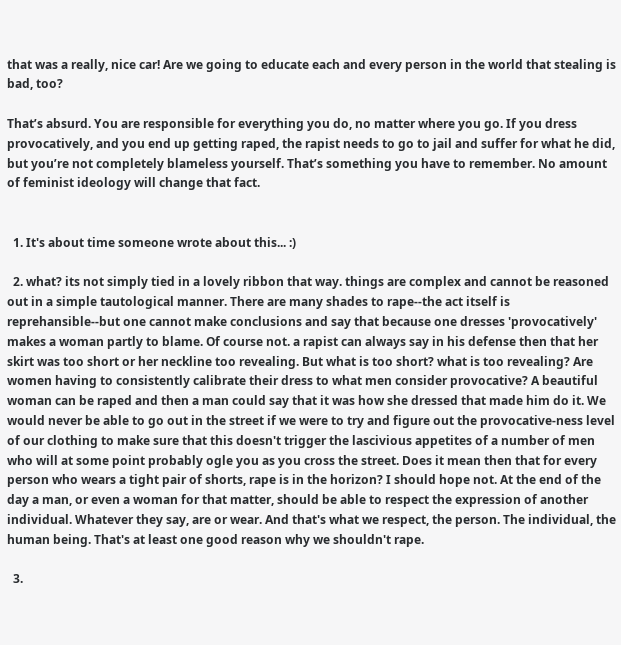that was a really, nice car! Are we going to educate each and every person in the world that stealing is bad, too?

That’s absurd. You are responsible for everything you do, no matter where you go. If you dress provocatively, and you end up getting raped, the rapist needs to go to jail and suffer for what he did, but you’re not completely blameless yourself. That’s something you have to remember. No amount of feminist ideology will change that fact.


  1. It's about time someone wrote about this... :)

  2. what? its not simply tied in a lovely ribbon that way. things are complex and cannot be reasoned out in a simple tautological manner. There are many shades to rape--the act itself is reprehansible--but one cannot make conclusions and say that because one dresses 'provocatively' makes a woman partly to blame. Of course not. a rapist can always say in his defense then that her skirt was too short or her neckline too revealing. But what is too short? what is too revealing? Are women having to consistently calibrate their dress to what men consider provocative? A beautiful woman can be raped and then a man could say that it was how she dressed that made him do it. We would never be able to go out in the street if we were to try and figure out the provocative-ness level of our clothing to make sure that this doesn't trigger the lascivious appetites of a number of men who will at some point probably ogle you as you cross the street. Does it mean then that for every person who wears a tight pair of shorts, rape is in the horizon? I should hope not. At the end of the day a man, or even a woman for that matter, should be able to respect the expression of another individual. Whatever they say, are or wear. And that's what we respect, the person. The individual, the human being. That's at least one good reason why we shouldn't rape.

  3.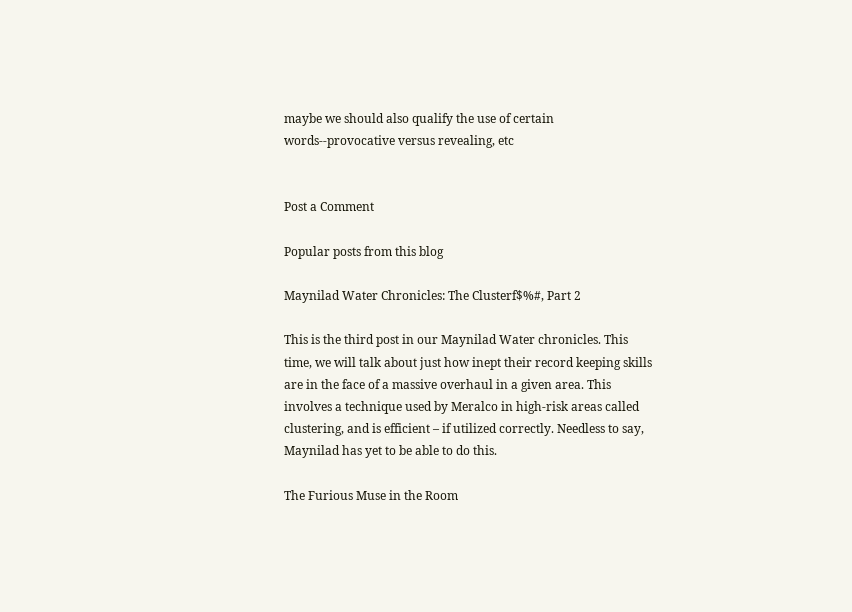maybe we should also qualify the use of certain words--provocative versus revealing, etc


Post a Comment

Popular posts from this blog

Maynilad Water Chronicles: The Clusterf$%#, Part 2

This is the third post in our Maynilad Water chronicles. This time, we will talk about just how inept their record keeping skills are in the face of a massive overhaul in a given area. This involves a technique used by Meralco in high-risk areas called clustering, and is efficient – if utilized correctly. Needless to say, Maynilad has yet to be able to do this.

The Furious Muse in the Room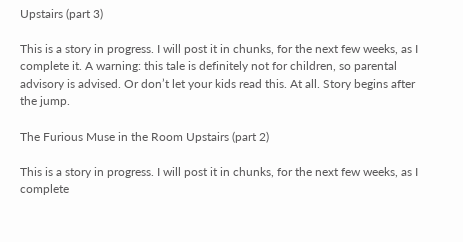Upstairs (part 3)

This is a story in progress. I will post it in chunks, for the next few weeks, as I complete it. A warning: this tale is definitely not for children, so parental advisory is advised. Or don’t let your kids read this. At all. Story begins after the jump.

The Furious Muse in the Room Upstairs (part 2)

This is a story in progress. I will post it in chunks, for the next few weeks, as I complete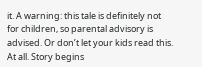it. A warning: this tale is definitely not for children, so parental advisory is advised. Or don’t let your kids read this. At all. Story begins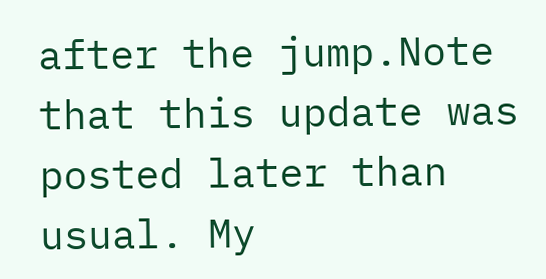after the jump.Note that this update was posted later than usual. My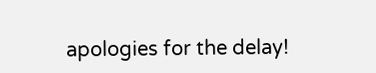apologies for the delay!